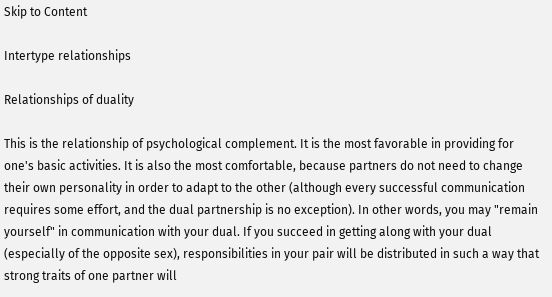Skip to Content

Intertype relationships

Relationships of duality

This is the relationship of psychological complement. It is the most favorable in providing for one's basic activities. It is also the most comfortable, because partners do not need to change their own personality in order to adapt to the other (although every successful communication requires some effort, and the dual partnership is no exception). In other words, you may "remain yourself" in communication with your dual. If you succeed in getting along with your dual (especially of the opposite sex), responsibilities in your pair will be distributed in such a way that strong traits of one partner will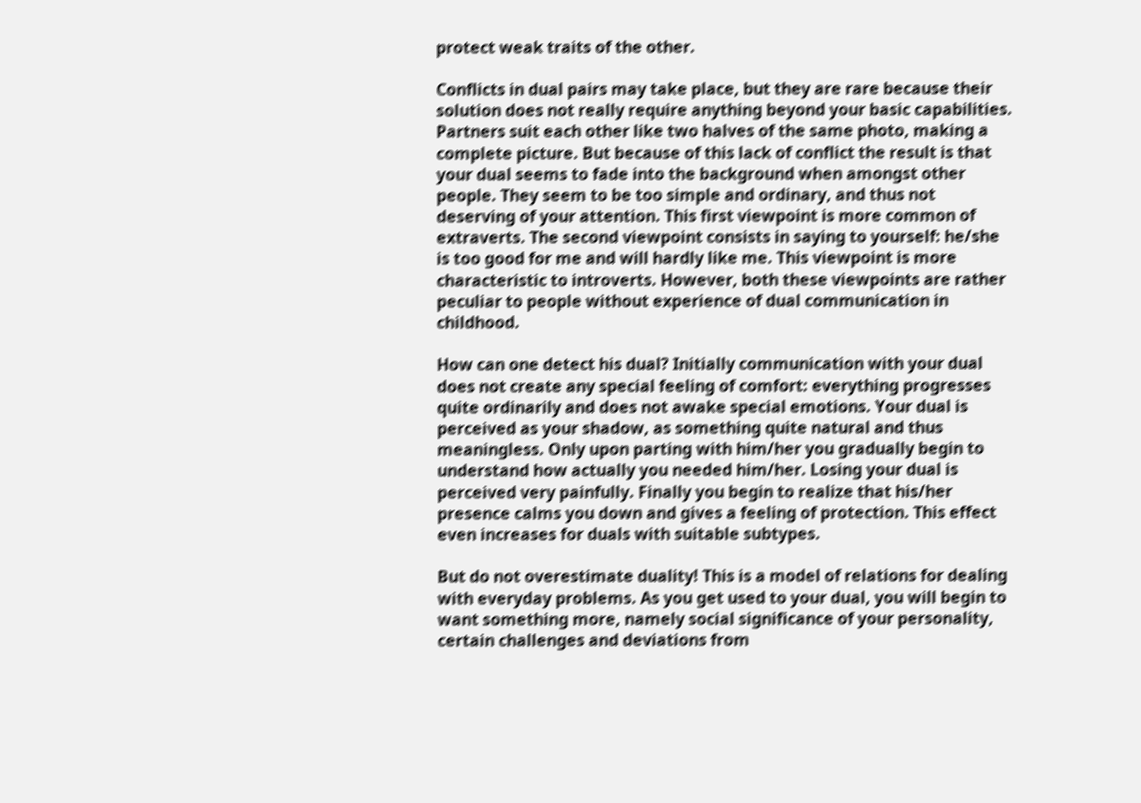protect weak traits of the other.

Conflicts in dual pairs may take place, but they are rare because their solution does not really require anything beyond your basic capabilities. Partners suit each other like two halves of the same photo, making a complete picture. But because of this lack of conflict the result is that your dual seems to fade into the background when amongst other people. They seem to be too simple and ordinary, and thus not deserving of your attention. This first viewpoint is more common of extraverts. The second viewpoint consists in saying to yourself: he/she is too good for me and will hardly like me. This viewpoint is more characteristic to introverts. However, both these viewpoints are rather peculiar to people without experience of dual communication in childhood.

How can one detect his dual? Initially communication with your dual does not create any special feeling of comfort: everything progresses quite ordinarily and does not awake special emotions. Your dual is perceived as your shadow, as something quite natural and thus meaningless. Only upon parting with him/her you gradually begin to understand how actually you needed him/her. Losing your dual is perceived very painfully. Finally you begin to realize that his/her presence calms you down and gives a feeling of protection. This effect even increases for duals with suitable subtypes.

But do not overestimate duality! This is a model of relations for dealing with everyday problems. As you get used to your dual, you will begin to want something more, namely social significance of your personality, certain challenges and deviations from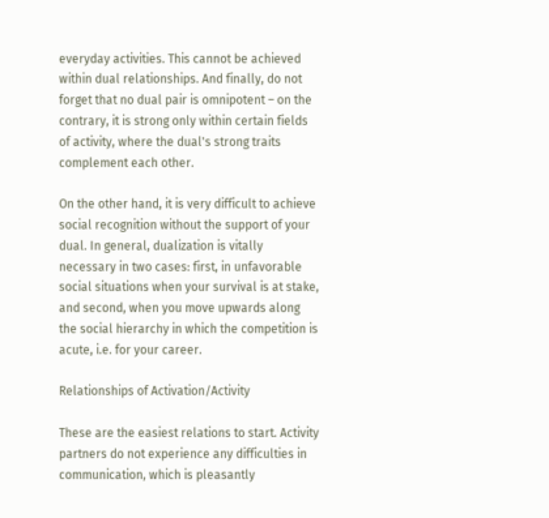everyday activities. This cannot be achieved within dual relationships. And finally, do not forget that no dual pair is omnipotent – on the contrary, it is strong only within certain fields of activity, where the dual's strong traits complement each other.

On the other hand, it is very difficult to achieve social recognition without the support of your dual. In general, dualization is vitally necessary in two cases: first, in unfavorable social situations when your survival is at stake, and second, when you move upwards along the social hierarchy in which the competition is acute, i.e. for your career.

Relationships of Activation/Activity

These are the easiest relations to start. Activity partners do not experience any difficulties in communication, which is pleasantly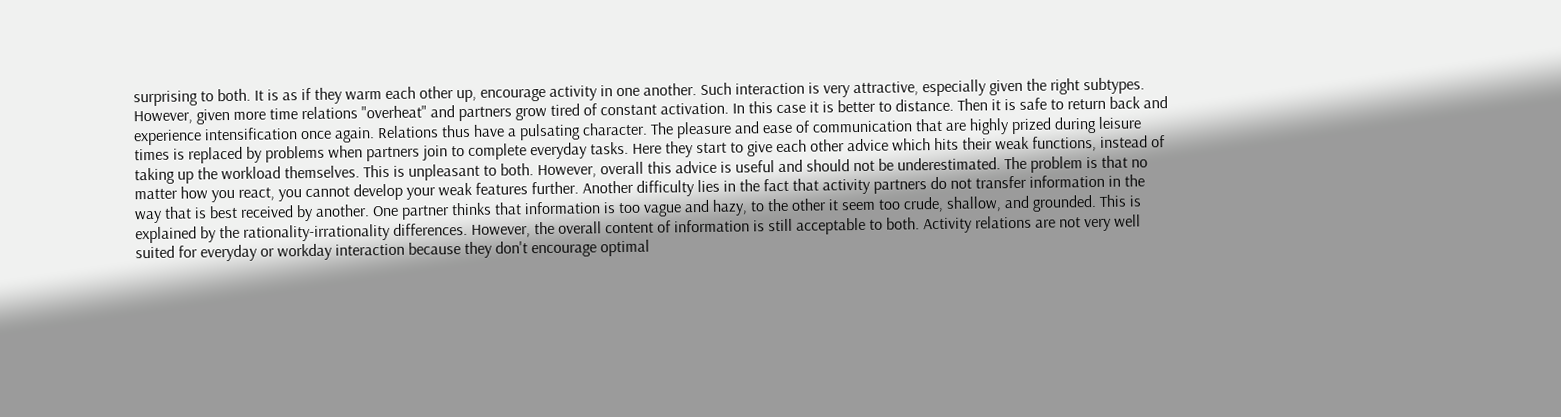surprising to both. It is as if they warm each other up, encourage activity in one another. Such interaction is very attractive, especially given the right subtypes. However, given more time relations "overheat" and partners grow tired of constant activation. In this case it is better to distance. Then it is safe to return back and experience intensification once again. Relations thus have a pulsating character. The pleasure and ease of communication that are highly prized during leisure times is replaced by problems when partners join to complete everyday tasks. Here they start to give each other advice which hits their weak functions, instead of taking up the workload themselves. This is unpleasant to both. However, overall this advice is useful and should not be underestimated. The problem is that no matter how you react, you cannot develop your weak features further. Another difficulty lies in the fact that activity partners do not transfer information in the way that is best received by another. One partner thinks that information is too vague and hazy, to the other it seem too crude, shallow, and grounded. This is explained by the rationality-irrationality differences. However, the overall content of information is still acceptable to both. Activity relations are not very well suited for everyday or workday interaction because they don't encourage optimal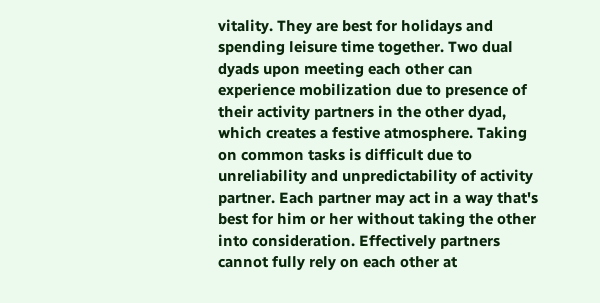vitality. They are best for holidays and spending leisure time together. Two dual dyads upon meeting each other can experience mobilization due to presence of their activity partners in the other dyad, which creates a festive atmosphere. Taking on common tasks is difficult due to unreliability and unpredictability of activity partner. Each partner may act in a way that's best for him or her without taking the other into consideration. Effectively partners cannot fully rely on each other at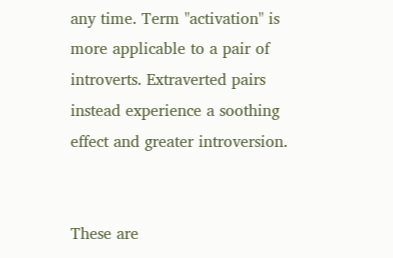any time. Term "activation" is more applicable to a pair of introverts. Extraverted pairs instead experience a soothing effect and greater introversion.


These are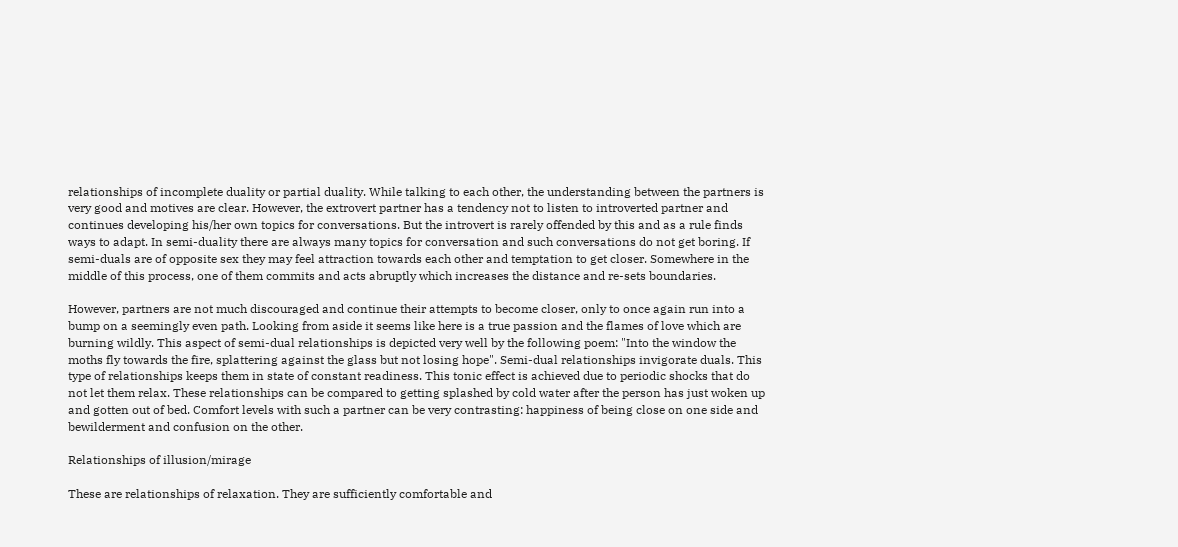relationships of incomplete duality or partial duality. While talking to each other, the understanding between the partners is very good and motives are clear. However, the extrovert partner has a tendency not to listen to introverted partner and continues developing his/her own topics for conversations. But the introvert is rarely offended by this and as a rule finds ways to adapt. In semi-duality there are always many topics for conversation and such conversations do not get boring. If semi-duals are of opposite sex they may feel attraction towards each other and temptation to get closer. Somewhere in the middle of this process, one of them commits and acts abruptly which increases the distance and re-sets boundaries.

However, partners are not much discouraged and continue their attempts to become closer, only to once again run into a bump on a seemingly even path. Looking from aside it seems like here is a true passion and the flames of love which are burning wildly. This aspect of semi-dual relationships is depicted very well by the following poem: "Into the window the moths fly towards the fire, splattering against the glass but not losing hope". Semi-dual relationships invigorate duals. This type of relationships keeps them in state of constant readiness. This tonic effect is achieved due to periodic shocks that do not let them relax. These relationships can be compared to getting splashed by cold water after the person has just woken up and gotten out of bed. Comfort levels with such a partner can be very contrasting: happiness of being close on one side and bewilderment and confusion on the other.

Relationships of illusion/mirage

These are relationships of relaxation. They are sufficiently comfortable and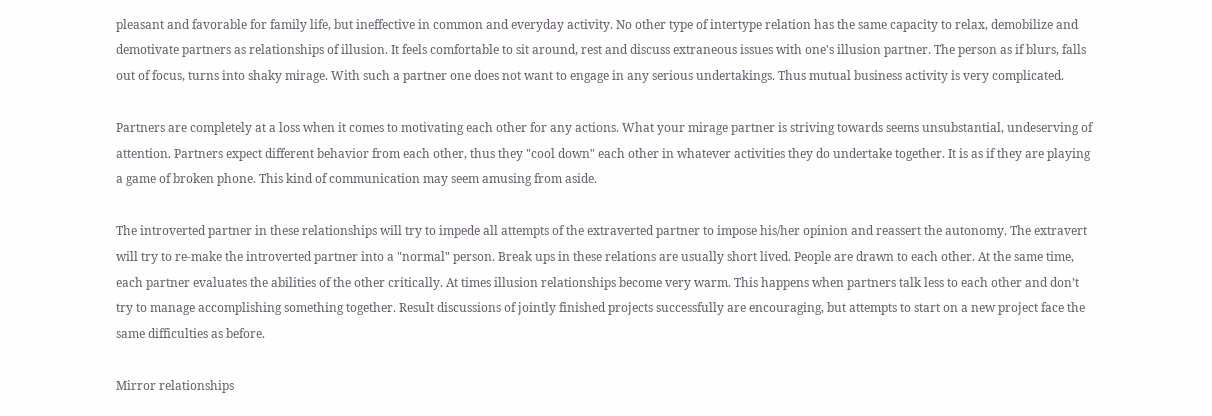pleasant and favorable for family life, but ineffective in common and everyday activity. No other type of intertype relation has the same capacity to relax, demobilize and demotivate partners as relationships of illusion. It feels comfortable to sit around, rest and discuss extraneous issues with one's illusion partner. The person as if blurs, falls out of focus, turns into shaky mirage. With such a partner one does not want to engage in any serious undertakings. Thus mutual business activity is very complicated.

Partners are completely at a loss when it comes to motivating each other for any actions. What your mirage partner is striving towards seems unsubstantial, undeserving of attention. Partners expect different behavior from each other, thus they "cool down" each other in whatever activities they do undertake together. It is as if they are playing a game of broken phone. This kind of communication may seem amusing from aside.

The introverted partner in these relationships will try to impede all attempts of the extraverted partner to impose his/her opinion and reassert the autonomy. The extravert will try to re-make the introverted partner into a "normal" person. Break ups in these relations are usually short lived. People are drawn to each other. At the same time, each partner evaluates the abilities of the other critically. At times illusion relationships become very warm. This happens when partners talk less to each other and don’t try to manage accomplishing something together. Result discussions of jointly finished projects successfully are encouraging, but attempts to start on a new project face the same difficulties as before.

Mirror relationships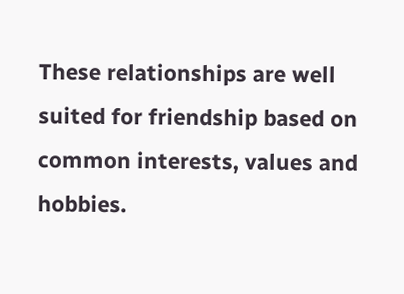These relationships are well suited for friendship based on common interests, values and hobbies.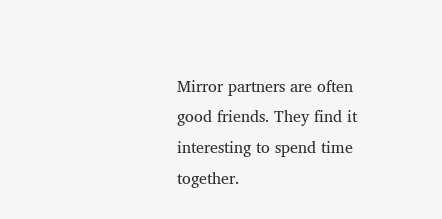Mirror partners are often good friends. They find it interesting to spend time together.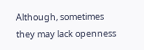Although, sometimes they may lack openness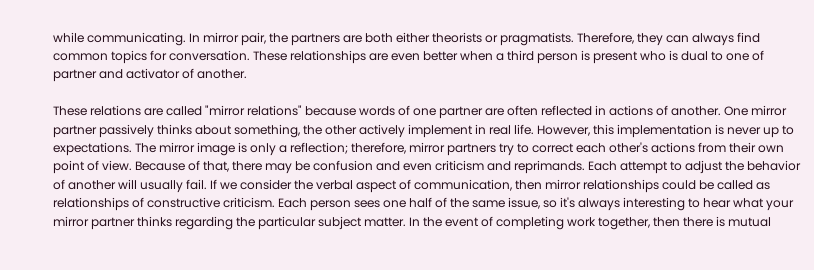while communicating. In mirror pair, the partners are both either theorists or pragmatists. Therefore, they can always find common topics for conversation. These relationships are even better when a third person is present who is dual to one of partner and activator of another.

These relations are called "mirror relations" because words of one partner are often reflected in actions of another. One mirror partner passively thinks about something, the other actively implement in real life. However, this implementation is never up to expectations. The mirror image is only a reflection; therefore, mirror partners try to correct each other's actions from their own point of view. Because of that, there may be confusion and even criticism and reprimands. Each attempt to adjust the behavior of another will usually fail. If we consider the verbal aspect of communication, then mirror relationships could be called as relationships of constructive criticism. Each person sees one half of the same issue, so it's always interesting to hear what your mirror partner thinks regarding the particular subject matter. In the event of completing work together, then there is mutual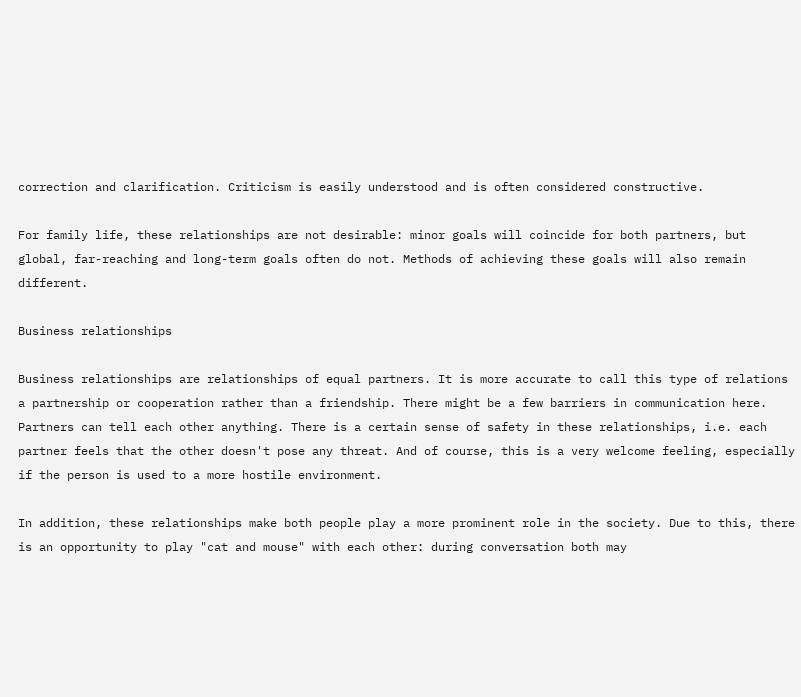correction and clarification. Criticism is easily understood and is often considered constructive.

For family life, these relationships are not desirable: minor goals will coincide for both partners, but global, far-reaching and long-term goals often do not. Methods of achieving these goals will also remain different.

Business relationships

Business relationships are relationships of equal partners. It is more accurate to call this type of relations a partnership or cooperation rather than a friendship. There might be a few barriers in communication here. Partners can tell each other anything. There is a certain sense of safety in these relationships, i.e. each partner feels that the other doesn't pose any threat. And of course, this is a very welcome feeling, especially if the person is used to a more hostile environment.

In addition, these relationships make both people play a more prominent role in the society. Due to this, there is an opportunity to play "cat and mouse" with each other: during conversation both may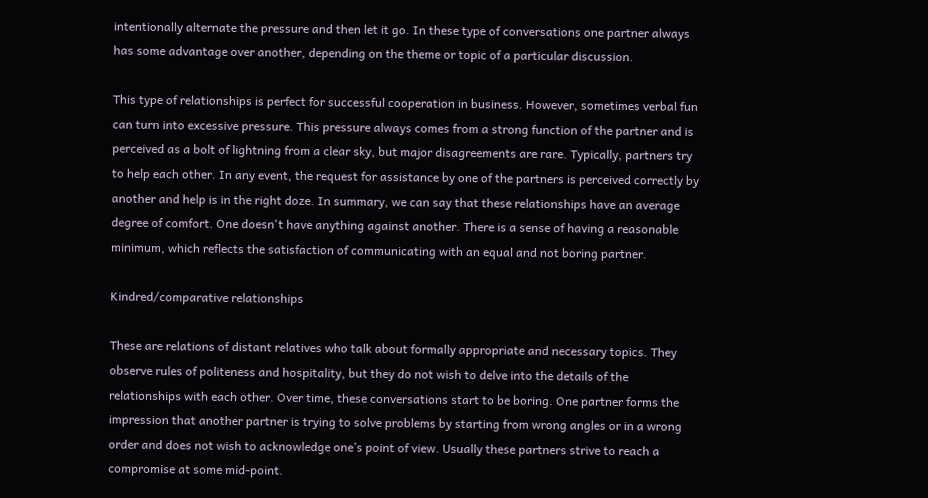intentionally alternate the pressure and then let it go. In these type of conversations one partner always has some advantage over another, depending on the theme or topic of a particular discussion.

This type of relationships is perfect for successful cooperation in business. However, sometimes verbal fun can turn into excessive pressure. This pressure always comes from a strong function of the partner and is perceived as a bolt of lightning from a clear sky, but major disagreements are rare. Typically, partners try to help each other. In any event, the request for assistance by one of the partners is perceived correctly by another and help is in the right doze. In summary, we can say that these relationships have an average degree of comfort. One doesn't have anything against another. There is a sense of having a reasonable minimum, which reflects the satisfaction of communicating with an equal and not boring partner.

Kindred/comparative relationships

These are relations of distant relatives who talk about formally appropriate and necessary topics. They observe rules of politeness and hospitality, but they do not wish to delve into the details of the relationships with each other. Over time, these conversations start to be boring. One partner forms the impression that another partner is trying to solve problems by starting from wrong angles or in a wrong order and does not wish to acknowledge one’s point of view. Usually these partners strive to reach a compromise at some mid-point.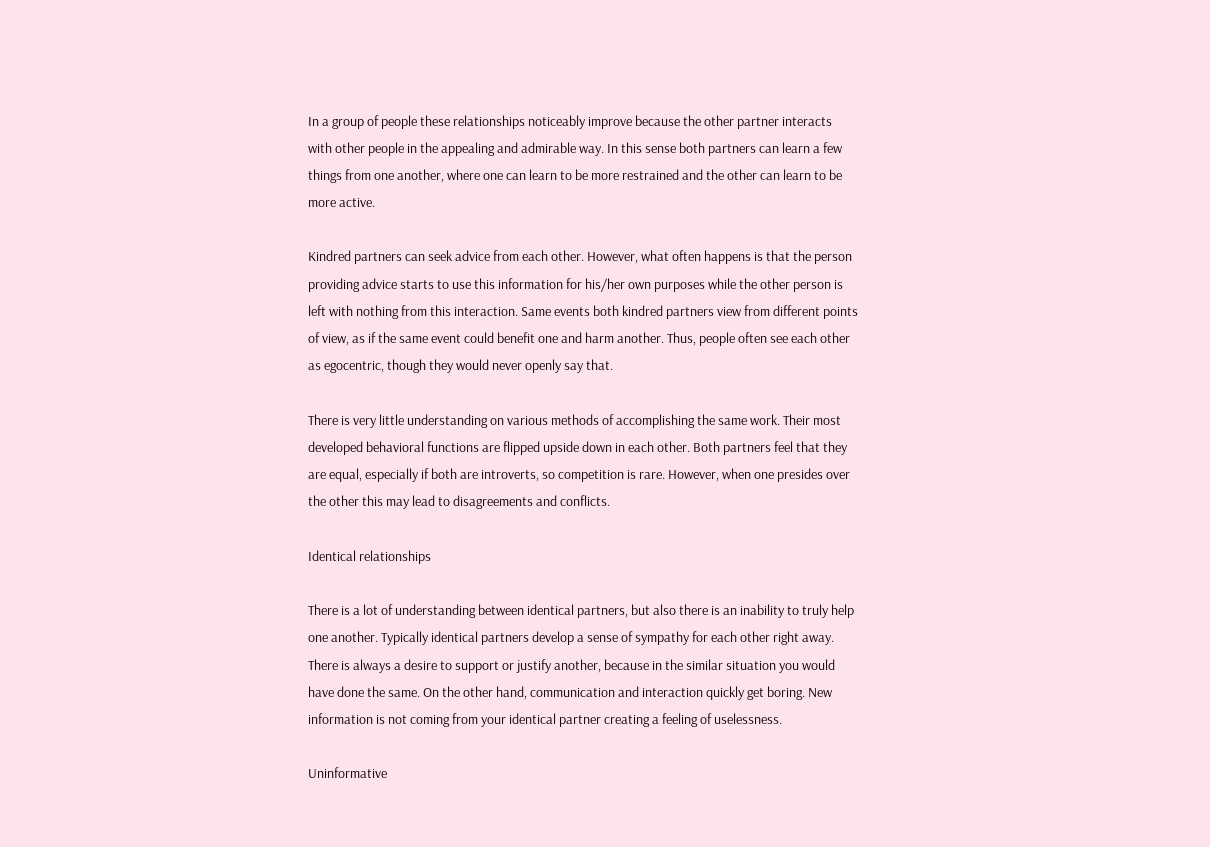In a group of people these relationships noticeably improve because the other partner interacts with other people in the appealing and admirable way. In this sense both partners can learn a few things from one another, where one can learn to be more restrained and the other can learn to be more active.

Kindred partners can seek advice from each other. However, what often happens is that the person providing advice starts to use this information for his/her own purposes while the other person is left with nothing from this interaction. Same events both kindred partners view from different points of view, as if the same event could benefit one and harm another. Thus, people often see each other as egocentric, though they would never openly say that.

There is very little understanding on various methods of accomplishing the same work. Their most developed behavioral functions are flipped upside down in each other. Both partners feel that they are equal, especially if both are introverts, so competition is rare. However, when one presides over the other this may lead to disagreements and conflicts.

Identical relationships

There is a lot of understanding between identical partners, but also there is an inability to truly help one another. Typically identical partners develop a sense of sympathy for each other right away. There is always a desire to support or justify another, because in the similar situation you would have done the same. On the other hand, communication and interaction quickly get boring. New information is not coming from your identical partner creating a feeling of uselessness.

Uninformative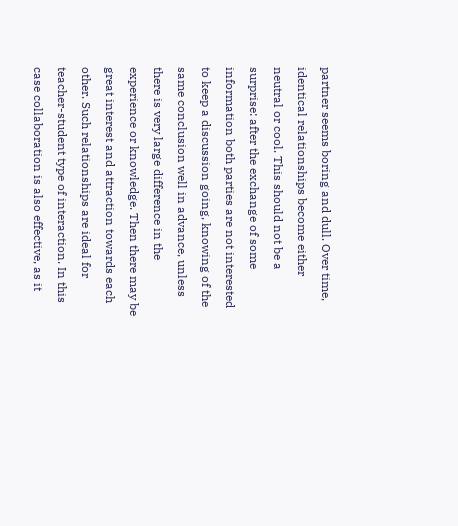partner seems boring and dull. Over time, identical relationships become either neutral or cool. This should not be a surprise: after the exchange of some information both parties are not interested to keep a discussion going, knowing of the same conclusion well in advance, unless there is very large difference in the experience or knowledge. Then there may be great interest and attraction towards each other. Such relationships are ideal for teacher-student type of interaction. In this case collaboration is also effective, as it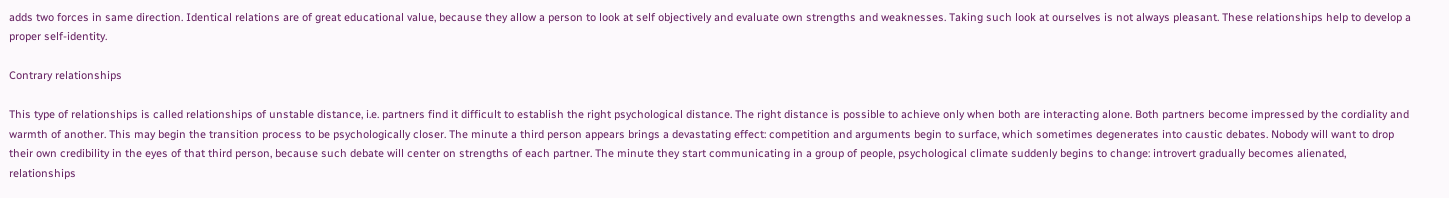adds two forces in same direction. Identical relations are of great educational value, because they allow a person to look at self objectively and evaluate own strengths and weaknesses. Taking such look at ourselves is not always pleasant. These relationships help to develop a proper self-identity.

Contrary relationships

This type of relationships is called relationships of unstable distance, i.e. partners find it difficult to establish the right psychological distance. The right distance is possible to achieve only when both are interacting alone. Both partners become impressed by the cordiality and warmth of another. This may begin the transition process to be psychologically closer. The minute a third person appears brings a devastating effect: competition and arguments begin to surface, which sometimes degenerates into caustic debates. Nobody will want to drop their own credibility in the eyes of that third person, because such debate will center on strengths of each partner. The minute they start communicating in a group of people, psychological climate suddenly begins to change: introvert gradually becomes alienated, relationships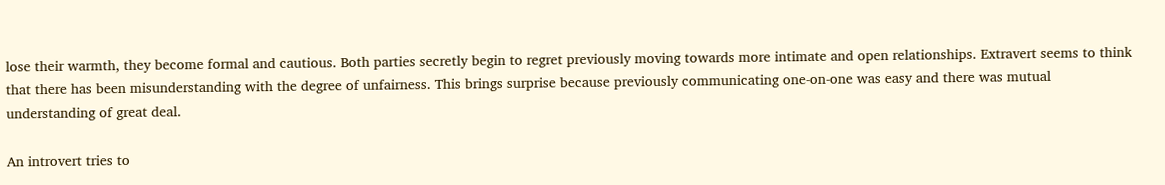lose their warmth, they become formal and cautious. Both parties secretly begin to regret previously moving towards more intimate and open relationships. Extravert seems to think that there has been misunderstanding with the degree of unfairness. This brings surprise because previously communicating one-on-one was easy and there was mutual understanding of great deal.

An introvert tries to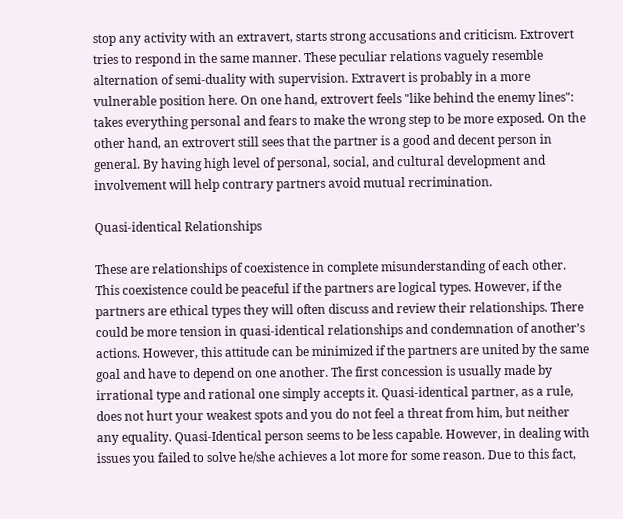stop any activity with an extravert, starts strong accusations and criticism. Extrovert tries to respond in the same manner. These peculiar relations vaguely resemble alternation of semi-duality with supervision. Extravert is probably in a more vulnerable position here. On one hand, extrovert feels "like behind the enemy lines": takes everything personal and fears to make the wrong step to be more exposed. On the other hand, an extrovert still sees that the partner is a good and decent person in general. By having high level of personal, social, and cultural development and involvement will help contrary partners avoid mutual recrimination.

Quasi-identical Relationships

These are relationships of coexistence in complete misunderstanding of each other. This coexistence could be peaceful if the partners are logical types. However, if the partners are ethical types they will often discuss and review their relationships. There could be more tension in quasi-identical relationships and condemnation of another’s actions. However, this attitude can be minimized if the partners are united by the same goal and have to depend on one another. The first concession is usually made by irrational type and rational one simply accepts it. Quasi-identical partner, as a rule, does not hurt your weakest spots and you do not feel a threat from him, but neither any equality. Quasi-Identical person seems to be less capable. However, in dealing with issues you failed to solve he/she achieves a lot more for some reason. Due to this fact,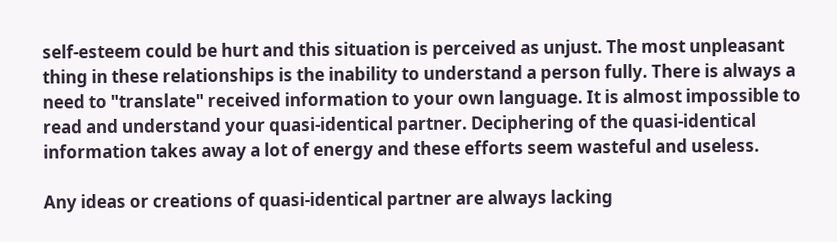self-esteem could be hurt and this situation is perceived as unjust. The most unpleasant thing in these relationships is the inability to understand a person fully. There is always a need to "translate" received information to your own language. It is almost impossible to read and understand your quasi-identical partner. Deciphering of the quasi-identical information takes away a lot of energy and these efforts seem wasteful and useless.

Any ideas or creations of quasi-identical partner are always lacking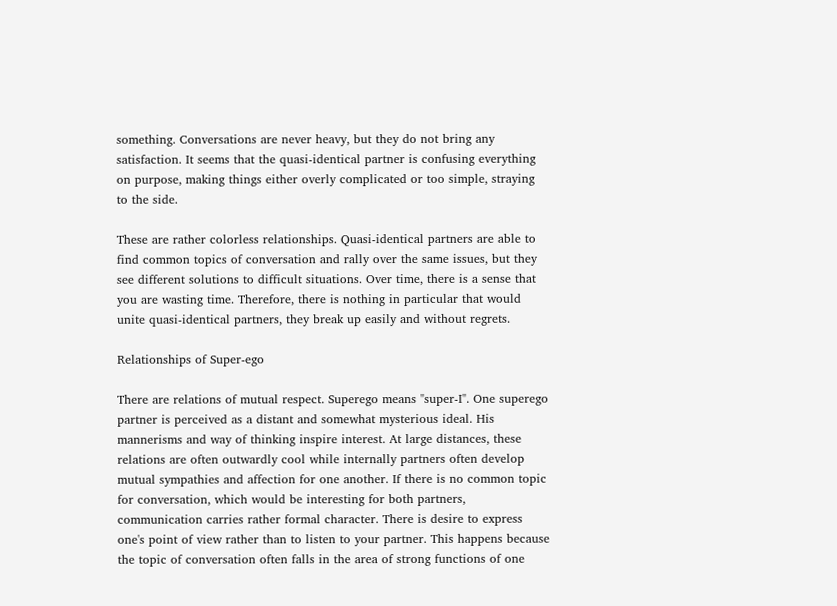something. Conversations are never heavy, but they do not bring any satisfaction. It seems that the quasi-identical partner is confusing everything on purpose, making things either overly complicated or too simple, straying to the side.

These are rather colorless relationships. Quasi-identical partners are able to find common topics of conversation and rally over the same issues, but they see different solutions to difficult situations. Over time, there is a sense that you are wasting time. Therefore, there is nothing in particular that would unite quasi-identical partners, they break up easily and without regrets.

Relationships of Super-ego

There are relations of mutual respect. Superego means "super-I". One superego partner is perceived as a distant and somewhat mysterious ideal. His mannerisms and way of thinking inspire interest. At large distances, these relations are often outwardly cool while internally partners often develop mutual sympathies and affection for one another. If there is no common topic for conversation, which would be interesting for both partners, communication carries rather formal character. There is desire to express one's point of view rather than to listen to your partner. This happens because the topic of conversation often falls in the area of strong functions of one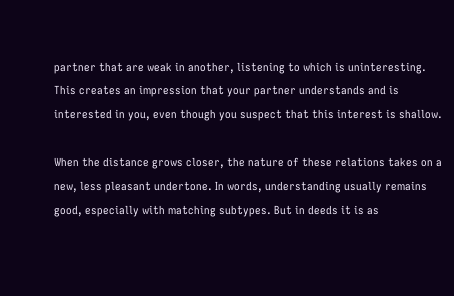partner that are weak in another, listening to which is uninteresting. This creates an impression that your partner understands and is interested in you, even though you suspect that this interest is shallow.

When the distance grows closer, the nature of these relations takes on a new, less pleasant undertone. In words, understanding usually remains good, especially with matching subtypes. But in deeds it is as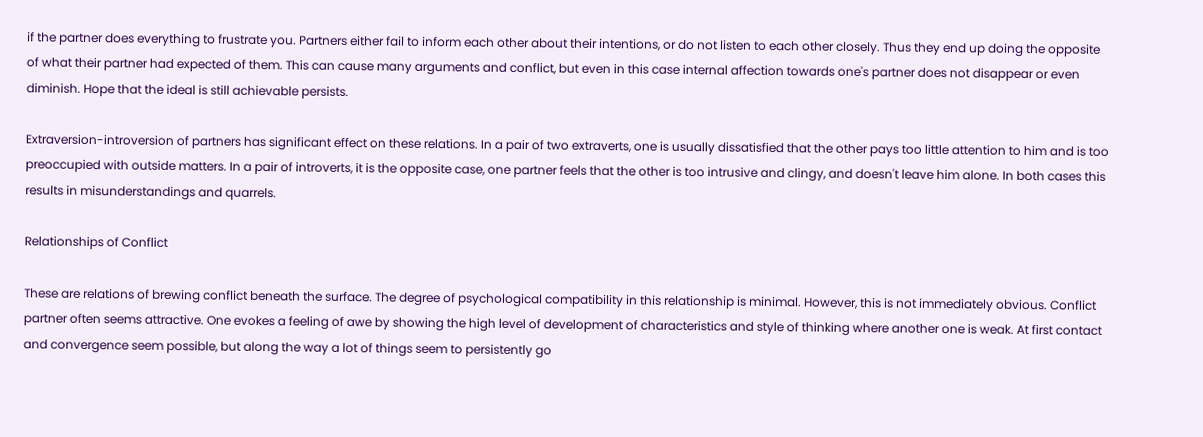if the partner does everything to frustrate you. Partners either fail to inform each other about their intentions, or do not listen to each other closely. Thus they end up doing the opposite of what their partner had expected of them. This can cause many arguments and conflict, but even in this case internal affection towards one's partner does not disappear or even diminish. Hope that the ideal is still achievable persists.

Extraversion-introversion of partners has significant effect on these relations. In a pair of two extraverts, one is usually dissatisfied that the other pays too little attention to him and is too preoccupied with outside matters. In a pair of introverts, it is the opposite case, one partner feels that the other is too intrusive and clingy, and doesn't leave him alone. In both cases this results in misunderstandings and quarrels.

Relationships of Conflict

These are relations of brewing conflict beneath the surface. The degree of psychological compatibility in this relationship is minimal. However, this is not immediately obvious. Conflict partner often seems attractive. One evokes a feeling of awe by showing the high level of development of characteristics and style of thinking where another one is weak. At first contact and convergence seem possible, but along the way a lot of things seem to persistently go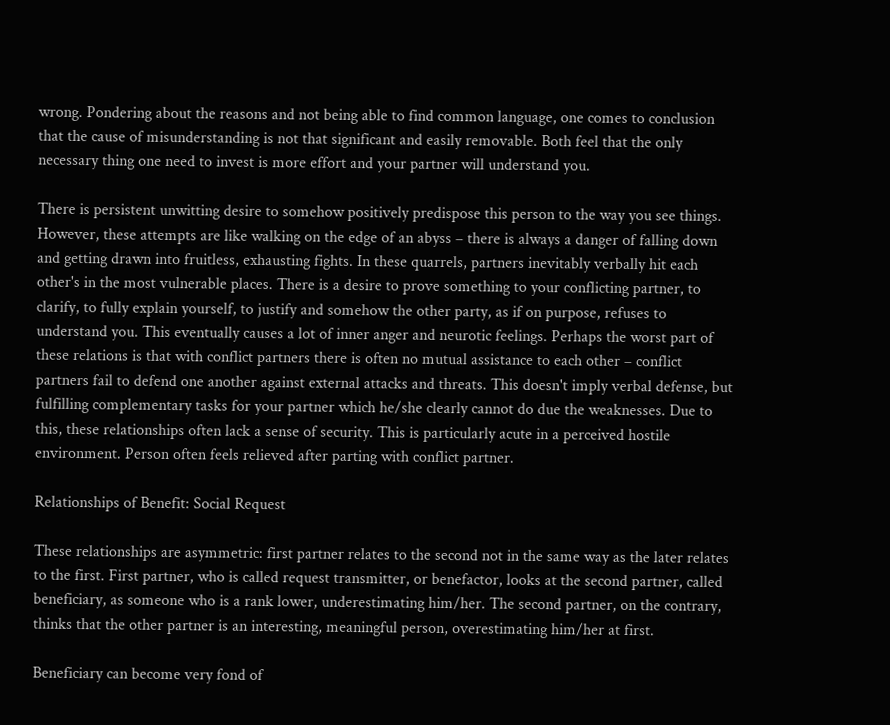wrong. Pondering about the reasons and not being able to find common language, one comes to conclusion that the cause of misunderstanding is not that significant and easily removable. Both feel that the only necessary thing one need to invest is more effort and your partner will understand you.

There is persistent unwitting desire to somehow positively predispose this person to the way you see things. However, these attempts are like walking on the edge of an abyss – there is always a danger of falling down and getting drawn into fruitless, exhausting fights. In these quarrels, partners inevitably verbally hit each other's in the most vulnerable places. There is a desire to prove something to your conflicting partner, to clarify, to fully explain yourself, to justify and somehow the other party, as if on purpose, refuses to understand you. This eventually causes a lot of inner anger and neurotic feelings. Perhaps the worst part of these relations is that with conflict partners there is often no mutual assistance to each other – conflict partners fail to defend one another against external attacks and threats. This doesn't imply verbal defense, but fulfilling complementary tasks for your partner which he/she clearly cannot do due the weaknesses. Due to this, these relationships often lack a sense of security. This is particularly acute in a perceived hostile environment. Person often feels relieved after parting with conflict partner.

Relationships of Benefit: Social Request

These relationships are asymmetric: first partner relates to the second not in the same way as the later relates to the first. First partner, who is called request transmitter, or benefactor, looks at the second partner, called beneficiary, as someone who is a rank lower, underestimating him/her. The second partner, on the contrary, thinks that the other partner is an interesting, meaningful person, overestimating him/her at first.

Beneficiary can become very fond of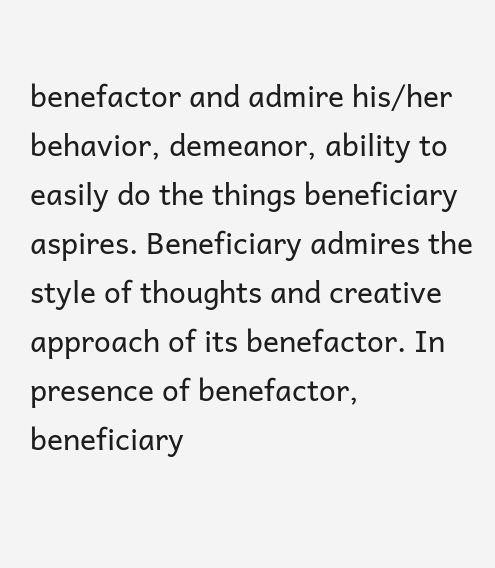benefactor and admire his/her behavior, demeanor, ability to easily do the things beneficiary aspires. Beneficiary admires the style of thoughts and creative approach of its benefactor. In presence of benefactor, beneficiary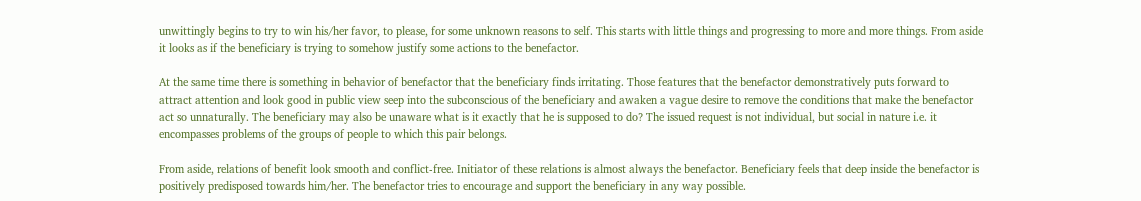unwittingly begins to try to win his/her favor, to please, for some unknown reasons to self. This starts with little things and progressing to more and more things. From aside it looks as if the beneficiary is trying to somehow justify some actions to the benefactor.

At the same time there is something in behavior of benefactor that the beneficiary finds irritating. Those features that the benefactor demonstratively puts forward to attract attention and look good in public view seep into the subconscious of the beneficiary and awaken a vague desire to remove the conditions that make the benefactor act so unnaturally. The beneficiary may also be unaware what is it exactly that he is supposed to do? The issued request is not individual, but social in nature i.e. it encompasses problems of the groups of people to which this pair belongs.

From aside, relations of benefit look smooth and conflict-free. Initiator of these relations is almost always the benefactor. Beneficiary feels that deep inside the benefactor is positively predisposed towards him/her. The benefactor tries to encourage and support the beneficiary in any way possible.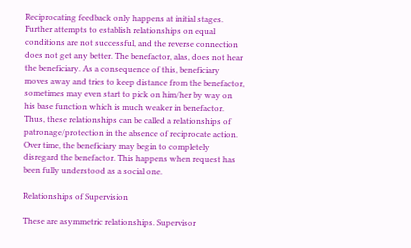Reciprocating feedback only happens at initial stages. Further attempts to establish relationships on equal conditions are not successful, and the reverse connection does not get any better. The benefactor, alas, does not hear the beneficiary. As a consequence of this, beneficiary moves away and tries to keep distance from the benefactor, sometimes may even start to pick on him/her by way on his base function which is much weaker in benefactor. Thus, these relationships can be called a relationships of patronage/protection in the absence of reciprocate action. Over time, the beneficiary may begin to completely disregard the benefactor. This happens when request has been fully understood as a social one.

Relationships of Supervision

These are asymmetric relationships. Supervisor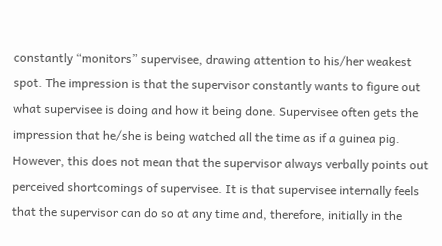constantly “monitors” supervisee, drawing attention to his/her weakest spot. The impression is that the supervisor constantly wants to figure out what supervisee is doing and how it being done. Supervisee often gets the impression that he/she is being watched all the time as if a guinea pig. However, this does not mean that the supervisor always verbally points out perceived shortcomings of supervisee. It is that supervisee internally feels that the supervisor can do so at any time and, therefore, initially in the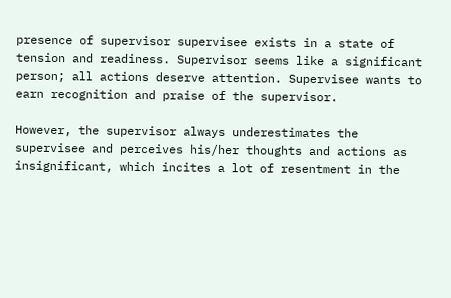presence of supervisor supervisee exists in a state of tension and readiness. Supervisor seems like a significant person; all actions deserve attention. Supervisee wants to earn recognition and praise of the supervisor.

However, the supervisor always underestimates the supervisee and perceives his/her thoughts and actions as insignificant, which incites a lot of resentment in the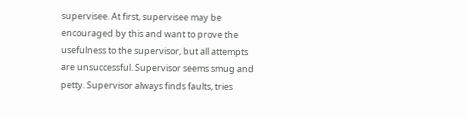supervisee. At first, supervisee may be encouraged by this and want to prove the usefulness to the supervisor, but all attempts are unsuccessful. Supervisor seems smug and petty. Supervisor always finds faults, tries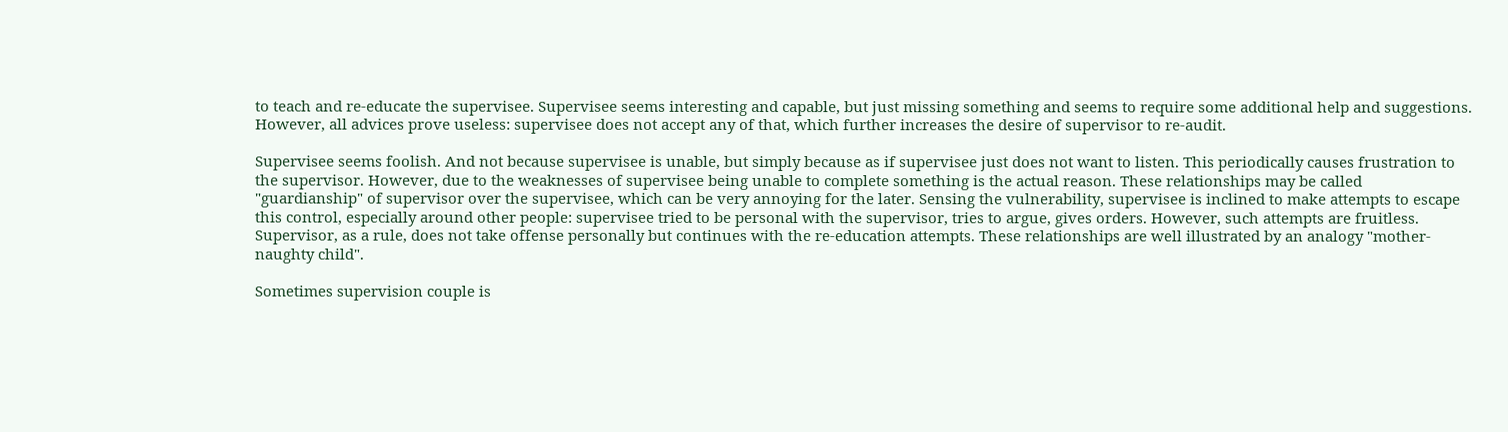to teach and re-educate the supervisee. Supervisee seems interesting and capable, but just missing something and seems to require some additional help and suggestions. However, all advices prove useless: supervisee does not accept any of that, which further increases the desire of supervisor to re-audit.

Supervisee seems foolish. And not because supervisee is unable, but simply because as if supervisee just does not want to listen. This periodically causes frustration to the supervisor. However, due to the weaknesses of supervisee being unable to complete something is the actual reason. These relationships may be called "guardianship" of supervisor over the supervisee, which can be very annoying for the later. Sensing the vulnerability, supervisee is inclined to make attempts to escape this control, especially around other people: supervisee tried to be personal with the supervisor, tries to argue, gives orders. However, such attempts are fruitless. Supervisor, as a rule, does not take offense personally but continues with the re-education attempts. These relationships are well illustrated by an analogy "mother-naughty child".

Sometimes supervision couple is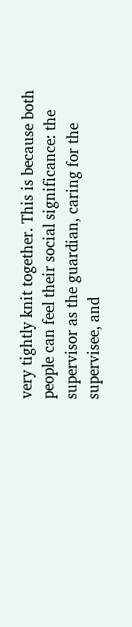very tightly knit together. This is because both people can feel their social significance: the supervisor as the guardian, caring for the supervisee, and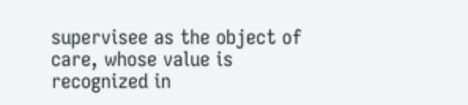supervisee as the object of care, whose value is recognized in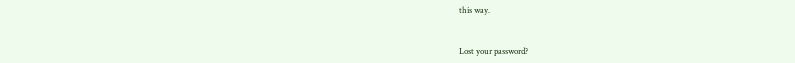this way.


Lost your password?